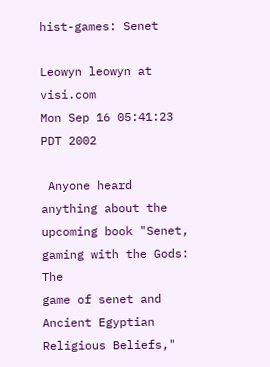hist-games: Senet

Leowyn leowyn at visi.com
Mon Sep 16 05:41:23 PDT 2002

 Anyone heard anything about the upcoming book "Senet, gaming with the Gods: The
game of senet and Ancient Egyptian Religious Beliefs,"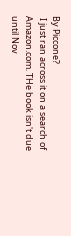By Piccone?
 I just ran across it on a search of Amazon.com. THe book isn't due until Nov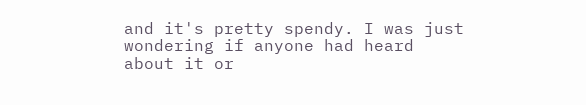and it's pretty spendy. I was just wondering if anyone had heard about it or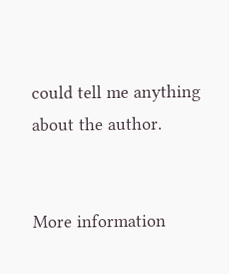could tell me anything about the author.


More information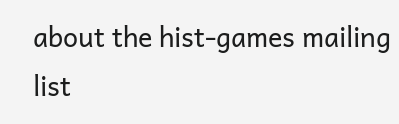about the hist-games mailing list